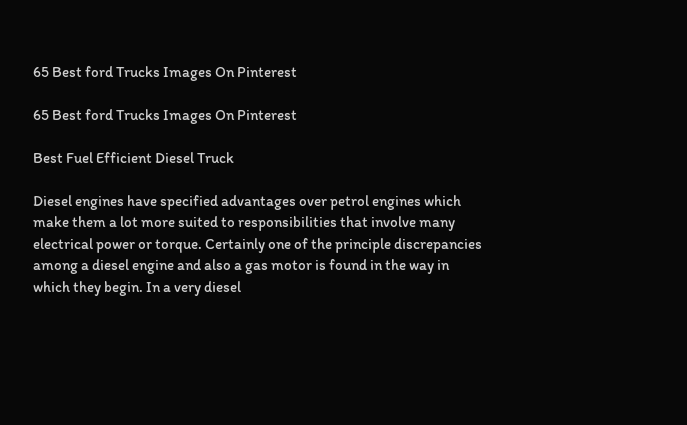65 Best ford Trucks Images On Pinterest

65 Best ford Trucks Images On Pinterest

Best Fuel Efficient Diesel Truck

Diesel engines have specified advantages over petrol engines which make them a lot more suited to responsibilities that involve many electrical power or torque. Certainly one of the principle discrepancies among a diesel engine and also a gas motor is found in the way in which they begin. In a very diesel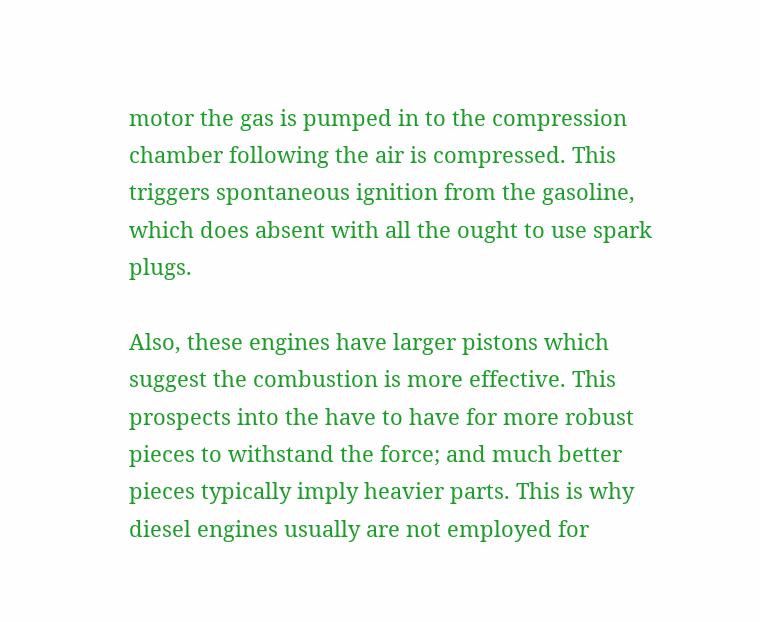motor the gas is pumped in to the compression chamber following the air is compressed. This triggers spontaneous ignition from the gasoline, which does absent with all the ought to use spark plugs.

Also, these engines have larger pistons which suggest the combustion is more effective. This prospects into the have to have for more robust pieces to withstand the force; and much better pieces typically imply heavier parts. This is why diesel engines usually are not employed for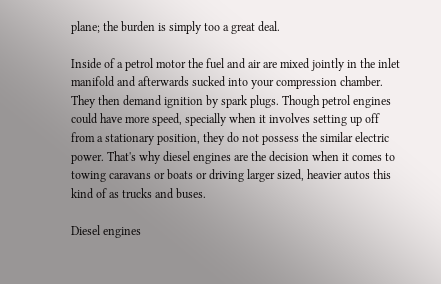plane; the burden is simply too a great deal.

Inside of a petrol motor the fuel and air are mixed jointly in the inlet manifold and afterwards sucked into your compression chamber. They then demand ignition by spark plugs. Though petrol engines could have more speed, specially when it involves setting up off from a stationary position, they do not possess the similar electric power. That's why diesel engines are the decision when it comes to towing caravans or boats or driving larger sized, heavier autos this kind of as trucks and buses.

Diesel engines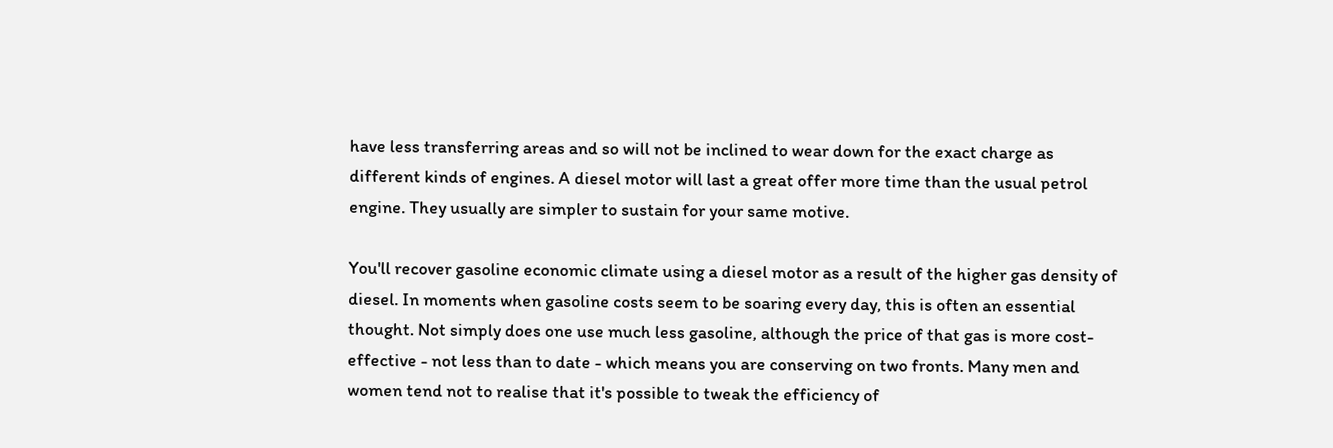have less transferring areas and so will not be inclined to wear down for the exact charge as different kinds of engines. A diesel motor will last a great offer more time than the usual petrol engine. They usually are simpler to sustain for your same motive.

You'll recover gasoline economic climate using a diesel motor as a result of the higher gas density of diesel. In moments when gasoline costs seem to be soaring every day, this is often an essential thought. Not simply does one use much less gasoline, although the price of that gas is more cost-effective - not less than to date - which means you are conserving on two fronts. Many men and women tend not to realise that it's possible to tweak the efficiency of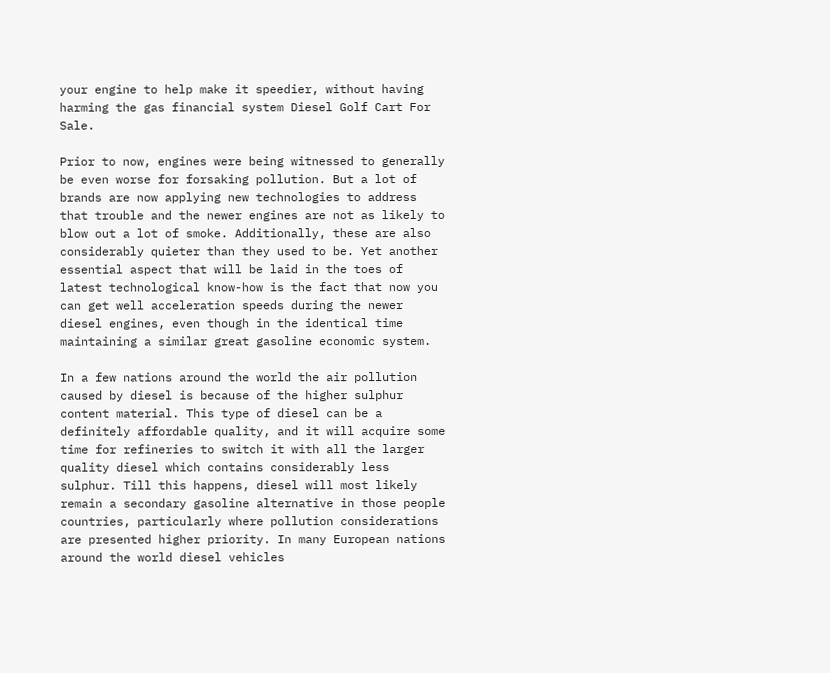your engine to help make it speedier, without having harming the gas financial system Diesel Golf Cart For Sale.

Prior to now, engines were being witnessed to generally be even worse for forsaking pollution. But a lot of brands are now applying new technologies to address that trouble and the newer engines are not as likely to blow out a lot of smoke. Additionally, these are also considerably quieter than they used to be. Yet another essential aspect that will be laid in the toes of latest technological know-how is the fact that now you can get well acceleration speeds during the newer diesel engines, even though in the identical time maintaining a similar great gasoline economic system.

In a few nations around the world the air pollution caused by diesel is because of the higher sulphur content material. This type of diesel can be a definitely affordable quality, and it will acquire some time for refineries to switch it with all the larger quality diesel which contains considerably less sulphur. Till this happens, diesel will most likely remain a secondary gasoline alternative in those people countries, particularly where pollution considerations are presented higher priority. In many European nations around the world diesel vehicles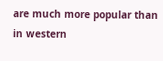are much more popular than in western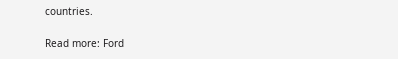countries.

Read more: Ford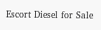Escort Diesel for Sale